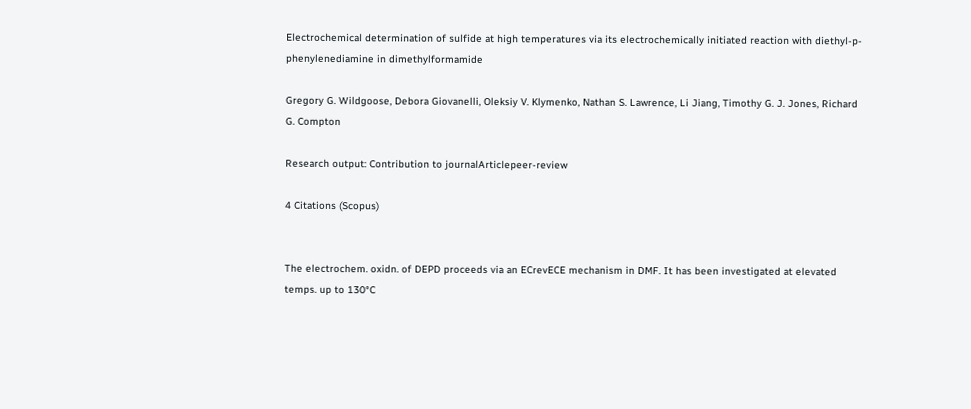Electrochemical determination of sulfide at high temperatures via its electrochemically initiated reaction with diethyl-p-phenylenediamine in dimethylformamide

Gregory G. Wildgoose, Debora Giovanelli, Oleksiy V. Klymenko, Nathan S. Lawrence, Li Jiang, Timothy G. J. Jones, Richard G. Compton

Research output: Contribution to journalArticlepeer-review

4 Citations (Scopus)


The electrochem. oxidn. of DEPD proceeds via an ECrevECE mechanism in DMF. It has been investigated at elevated temps. up to 130°C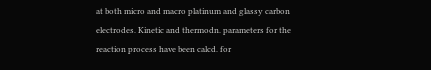at both micro and macro platinum and glassy carbon electrodes. Kinetic and thermodn. parameters for the reaction process have been calcd. for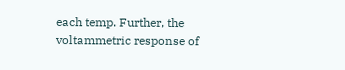each temp. Further, the voltammetric response of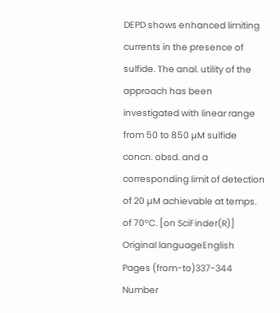DEPD shows enhanced limiting currents in the presence of sulfide. The anal. utility of the approach has been investigated with linear range from 50 to 850 µM sulfide concn. obsd. and a corresponding limit of detection of 20 µM achievable at temps. of 70°C. [on SciFinder(R)]
Original languageEnglish
Pages (from-to)337-344
Number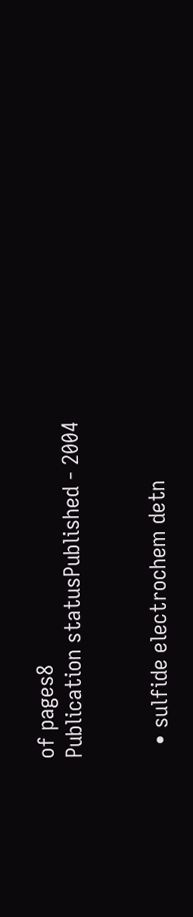of pages8
Publication statusPublished - 2004


  • sulfide electrochem detn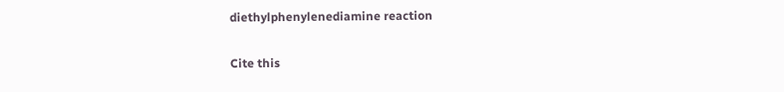diethylphenylenediamine reaction

Cite this